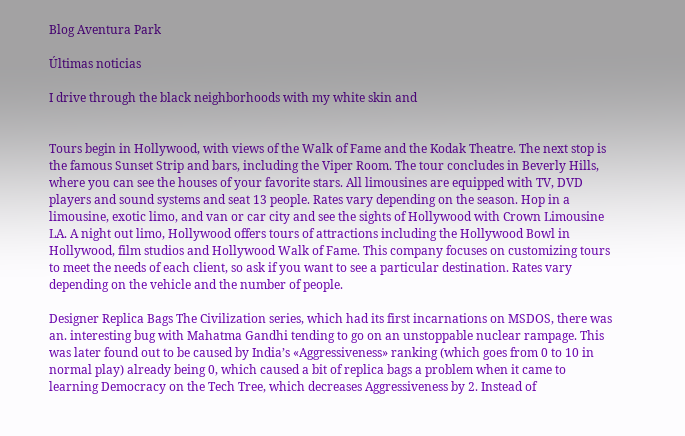Blog Aventura Park

Últimas noticias

I drive through the black neighborhoods with my white skin and


Tours begin in Hollywood, with views of the Walk of Fame and the Kodak Theatre. The next stop is the famous Sunset Strip and bars, including the Viper Room. The tour concludes in Beverly Hills, where you can see the houses of your favorite stars. All limousines are equipped with TV, DVD players and sound systems and seat 13 people. Rates vary depending on the season. Hop in a limousine, exotic limo, and van or car city and see the sights of Hollywood with Crown Limousine LA. A night out limo, Hollywood offers tours of attractions including the Hollywood Bowl in Hollywood, film studios and Hollywood Walk of Fame. This company focuses on customizing tours to meet the needs of each client, so ask if you want to see a particular destination. Rates vary depending on the vehicle and the number of people.

Designer Replica Bags The Civilization series, which had its first incarnations on MSDOS, there was an. interesting bug with Mahatma Gandhi tending to go on an unstoppable nuclear rampage. This was later found out to be caused by India’s «Aggressiveness» ranking (which goes from 0 to 10 in normal play) already being 0, which caused a bit of replica bags a problem when it came to learning Democracy on the Tech Tree, which decreases Aggressiveness by 2. Instead of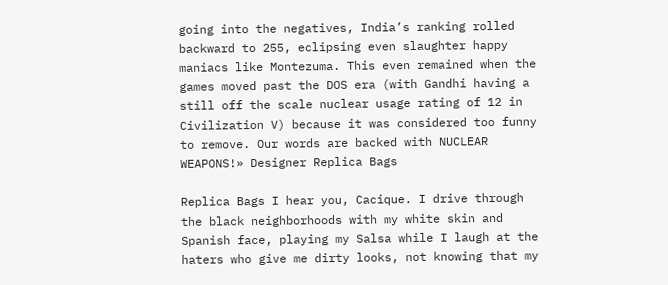going into the negatives, India’s ranking rolled backward to 255, eclipsing even slaughter happy maniacs like Montezuma. This even remained when the games moved past the DOS era (with Gandhi having a still off the scale nuclear usage rating of 12 in Civilization V) because it was considered too funny to remove. Our words are backed with NUCLEAR WEAPONS!» Designer Replica Bags

Replica Bags I hear you, Cacique. I drive through the black neighborhoods with my white skin and Spanish face, playing my Salsa while I laugh at the haters who give me dirty looks, not knowing that my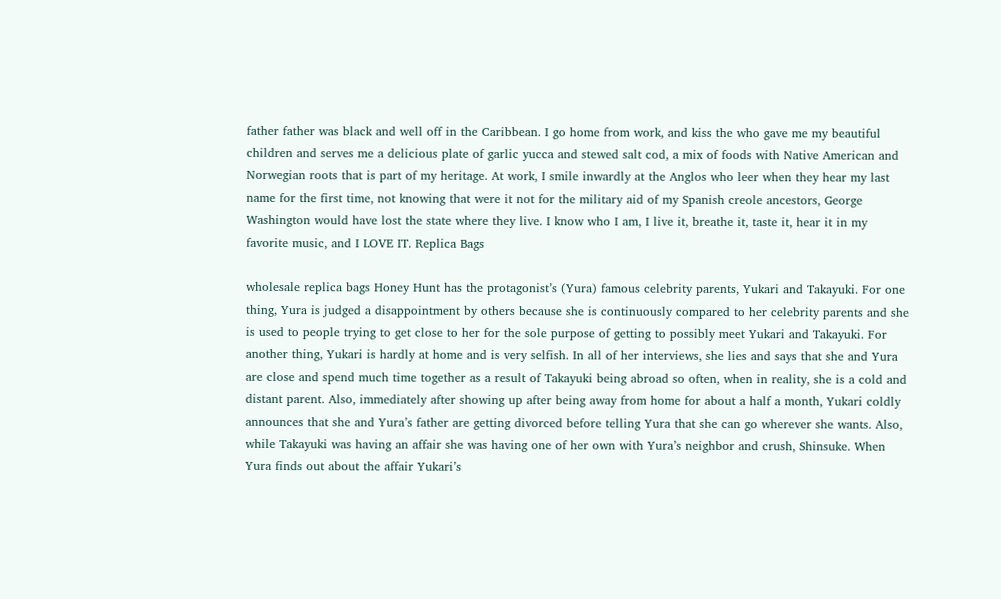father father was black and well off in the Caribbean. I go home from work, and kiss the who gave me my beautiful children and serves me a delicious plate of garlic yucca and stewed salt cod, a mix of foods with Native American and Norwegian roots that is part of my heritage. At work, I smile inwardly at the Anglos who leer when they hear my last name for the first time, not knowing that were it not for the military aid of my Spanish creole ancestors, George Washington would have lost the state where they live. I know who I am, I live it, breathe it, taste it, hear it in my favorite music, and I LOVE IT. Replica Bags

wholesale replica bags Honey Hunt has the protagonist’s (Yura) famous celebrity parents, Yukari and Takayuki. For one thing, Yura is judged a disappointment by others because she is continuously compared to her celebrity parents and she is used to people trying to get close to her for the sole purpose of getting to possibly meet Yukari and Takayuki. For another thing, Yukari is hardly at home and is very selfish. In all of her interviews, she lies and says that she and Yura are close and spend much time together as a result of Takayuki being abroad so often, when in reality, she is a cold and distant parent. Also, immediately after showing up after being away from home for about a half a month, Yukari coldly announces that she and Yura’s father are getting divorced before telling Yura that she can go wherever she wants. Also, while Takayuki was having an affair she was having one of her own with Yura’s neighbor and crush, Shinsuke. When Yura finds out about the affair Yukari’s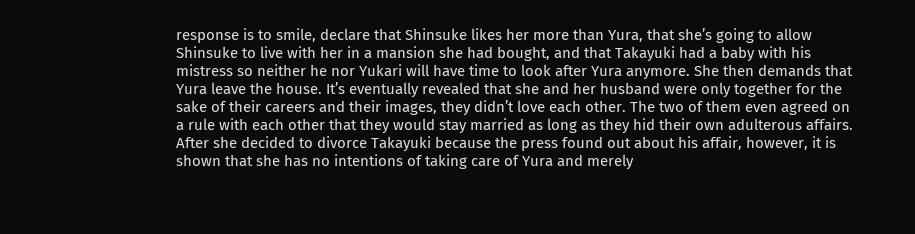response is to smile, declare that Shinsuke likes her more than Yura, that she’s going to allow Shinsuke to live with her in a mansion she had bought, and that Takayuki had a baby with his mistress so neither he nor Yukari will have time to look after Yura anymore. She then demands that Yura leave the house. It’s eventually revealed that she and her husband were only together for the sake of their careers and their images, they didn’t love each other. The two of them even agreed on a rule with each other that they would stay married as long as they hid their own adulterous affairs. After she decided to divorce Takayuki because the press found out about his affair, however, it is shown that she has no intentions of taking care of Yura and merely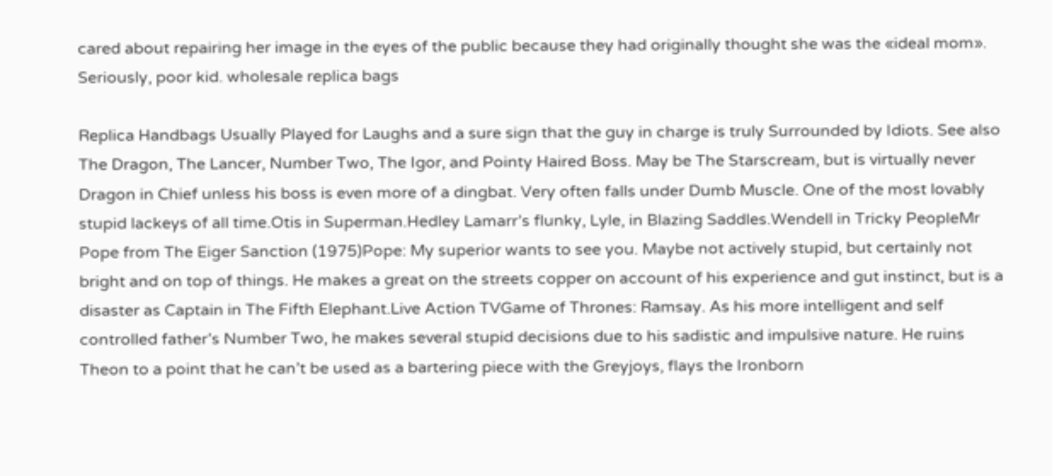cared about repairing her image in the eyes of the public because they had originally thought she was the «ideal mom». Seriously, poor kid. wholesale replica bags

Replica Handbags Usually Played for Laughs and a sure sign that the guy in charge is truly Surrounded by Idiots. See also The Dragon, The Lancer, Number Two, The Igor, and Pointy Haired Boss. May be The Starscream, but is virtually never Dragon in Chief unless his boss is even more of a dingbat. Very often falls under Dumb Muscle. One of the most lovably stupid lackeys of all time.Otis in Superman.Hedley Lamarr’s flunky, Lyle, in Blazing Saddles.Wendell in Tricky PeopleMr Pope from The Eiger Sanction (1975)Pope: My superior wants to see you. Maybe not actively stupid, but certainly not bright and on top of things. He makes a great on the streets copper on account of his experience and gut instinct, but is a disaster as Captain in The Fifth Elephant.Live Action TVGame of Thrones: Ramsay. As his more intelligent and self controlled father’s Number Two, he makes several stupid decisions due to his sadistic and impulsive nature. He ruins Theon to a point that he can’t be used as a bartering piece with the Greyjoys, flays the Ironborn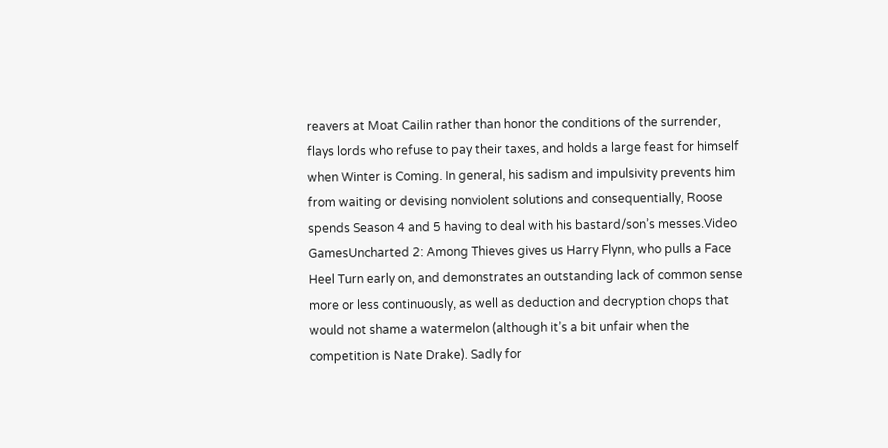reavers at Moat Cailin rather than honor the conditions of the surrender, flays lords who refuse to pay their taxes, and holds a large feast for himself when Winter is Coming. In general, his sadism and impulsivity prevents him from waiting or devising nonviolent solutions and consequentially, Roose spends Season 4 and 5 having to deal with his bastard/son’s messes.Video GamesUncharted 2: Among Thieves gives us Harry Flynn, who pulls a Face Heel Turn early on, and demonstrates an outstanding lack of common sense more or less continuously, as well as deduction and decryption chops that would not shame a watermelon (although it’s a bit unfair when the competition is Nate Drake). Sadly for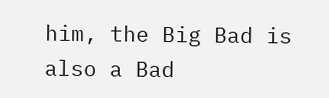him, the Big Bad is also a Bad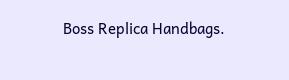Boss Replica Handbags.